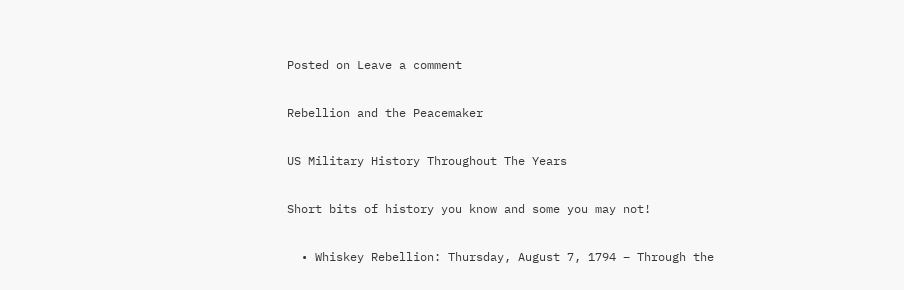Posted on Leave a comment

Rebellion and the Peacemaker

US Military History Throughout The Years

Short bits of history you know and some you may not!

  • Whiskey Rebellion: Thursday, August 7, 1794 – Through the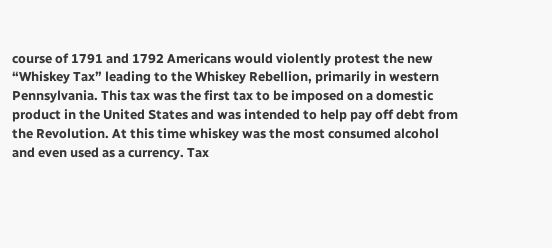course of 1791 and 1792 Americans would violently protest the new “Whiskey Tax” leading to the Whiskey Rebellion, primarily in western Pennsylvania. This tax was the first tax to be imposed on a domestic product in the United States and was intended to help pay off debt from the Revolution. At this time whiskey was the most consumed alcohol and even used as a currency. Tax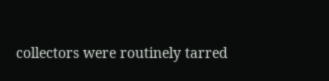collectors were routinely tarred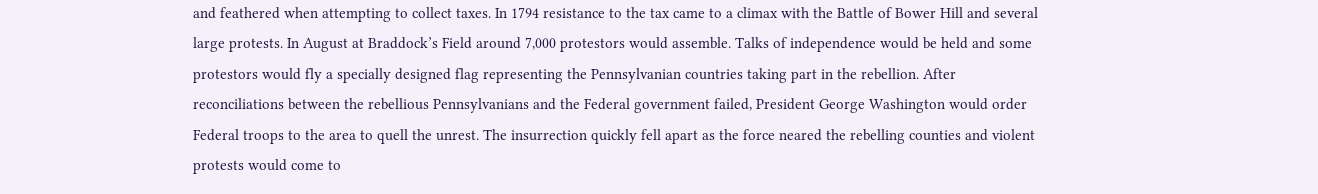and feathered when attempting to collect taxes. In 1794 resistance to the tax came to a climax with the Battle of Bower Hill and several large protests. In August at Braddock’s Field around 7,000 protestors would assemble. Talks of independence would be held and some protestors would fly a specially designed flag representing the Pennsylvanian countries taking part in the rebellion. After reconciliations between the rebellious Pennsylvanians and the Federal government failed, President George Washington would order Federal troops to the area to quell the unrest. The insurrection quickly fell apart as the force neared the rebelling counties and violent protests would come to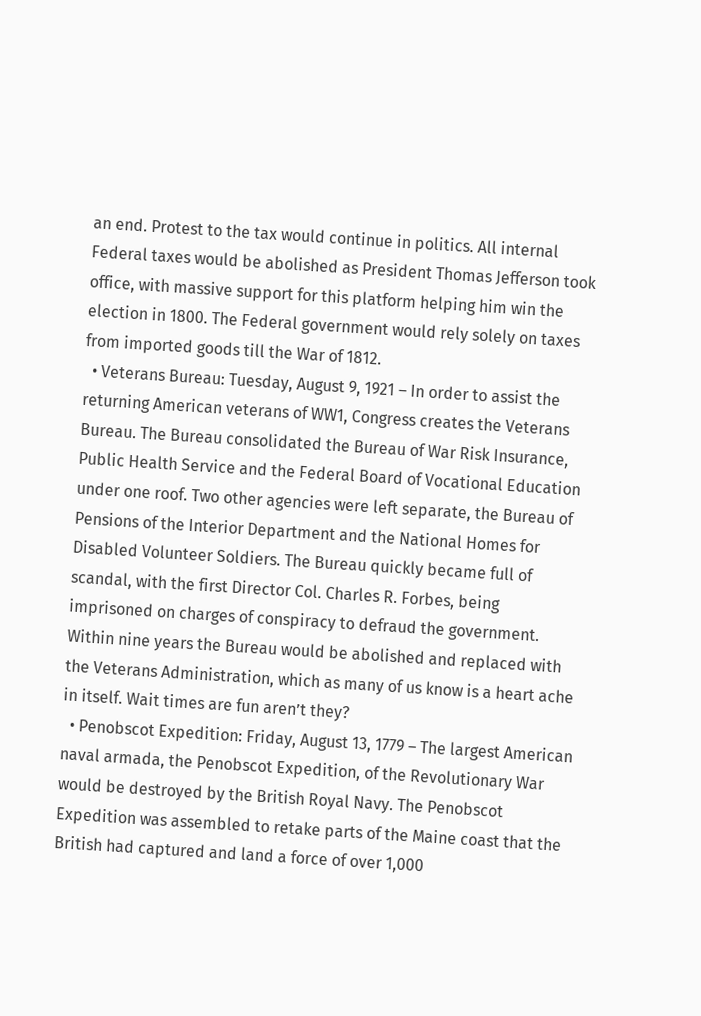an end. Protest to the tax would continue in politics. All internal Federal taxes would be abolished as President Thomas Jefferson took office, with massive support for this platform helping him win the election in 1800. The Federal government would rely solely on taxes from imported goods till the War of 1812.
  • Veterans Bureau: Tuesday, August 9, 1921 – In order to assist the returning American veterans of WW1, Congress creates the Veterans Bureau. The Bureau consolidated the Bureau of War Risk Insurance, Public Health Service and the Federal Board of Vocational Education under one roof. Two other agencies were left separate, the Bureau of Pensions of the Interior Department and the National Homes for Disabled Volunteer Soldiers. The Bureau quickly became full of scandal, with the first Director Col. Charles R. Forbes, being imprisoned on charges of conspiracy to defraud the government. Within nine years the Bureau would be abolished and replaced with the Veterans Administration, which as many of us know is a heart ache in itself. Wait times are fun aren’t they?
  • Penobscot Expedition: Friday, August 13, 1779 – The largest American naval armada, the Penobscot Expedition, of the Revolutionary War would be destroyed by the British Royal Navy. The Penobscot Expedition was assembled to retake parts of the Maine coast that the British had captured and land a force of over 1,000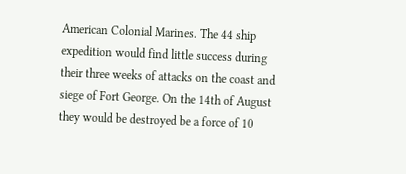American Colonial Marines. The 44 ship expedition would find little success during their three weeks of attacks on the coast and siege of Fort George. On the 14th of August they would be destroyed be a force of 10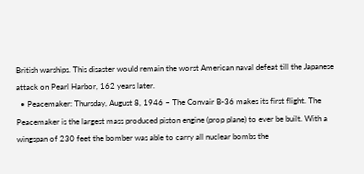British warships. This disaster would remain the worst American naval defeat till the Japanese attack on Pearl Harbor, 162 years later.
  • Peacemaker: Thursday, August 8, 1946 – The Convair B-36 makes its first flight. The Peacemaker is the largest mass produced piston engine (prop plane) to ever be built. With a wingspan of 230 feet the bomber was able to carry all nuclear bombs the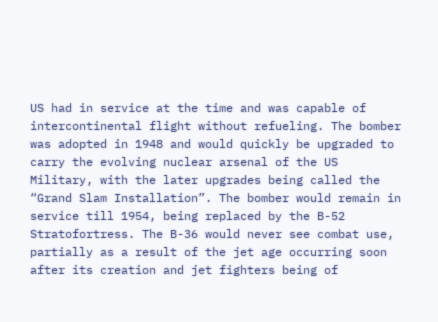US had in service at the time and was capable of intercontinental flight without refueling. The bomber was adopted in 1948 and would quickly be upgraded to carry the evolving nuclear arsenal of the US Military, with the later upgrades being called the “Grand Slam Installation”. The bomber would remain in service till 1954, being replaced by the B-52 Stratofortress. The B-36 would never see combat use, partially as a result of the jet age occurring soon after its creation and jet fighters being of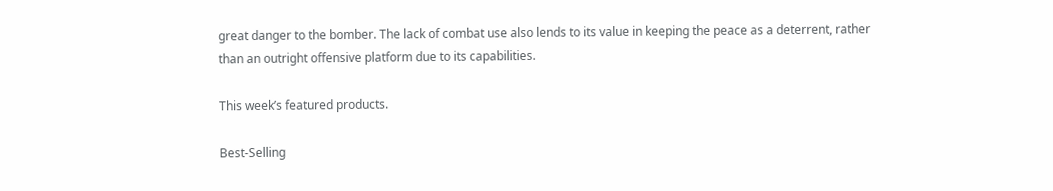great danger to the bomber. The lack of combat use also lends to its value in keeping the peace as a deterrent, rather than an outright offensive platform due to its capabilities.

This week’s featured products.

Best-Selling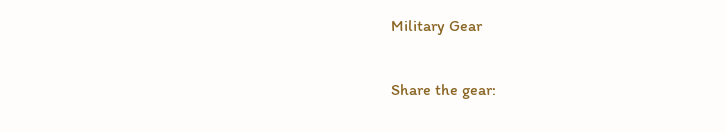Military Gear

Share the gear: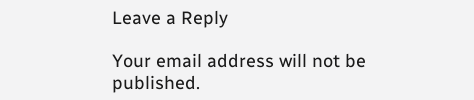Leave a Reply

Your email address will not be published.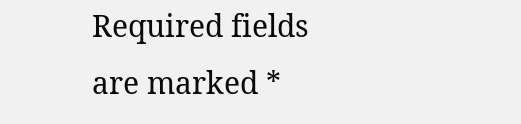Required fields are marked *